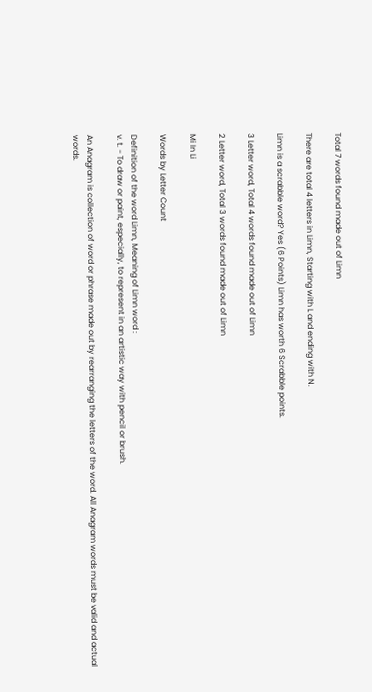Total 7 words found made out of Limn

There are total 4 letters in Limn, Starting with L and ending with N.

Limn is a scrabble word? Yes (6 Points) Limn has worth 6 Scrabble points.

3 Letter word, Total 4 words found made out of Limn

2 Letter word, Total 3 words found made out of Limn

Mi In Li

Words by Letter Count

Definition of the word Limn, Meaning of Limn word :
v. t. - To draw or paint, especially, to represent in an artistic way with pencil or brush.

An Anagram is collection of word or phrase made out by rearranging the letters of the word. All Anagram words must be valid and actual words.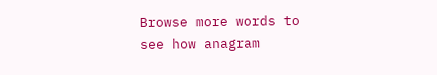Browse more words to see how anagram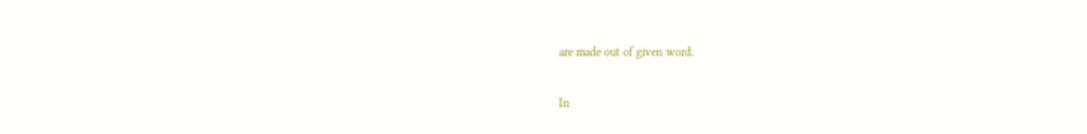are made out of given word.

In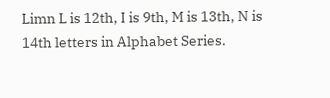Limn L is 12th, I is 9th, M is 13th, N is 14th letters in Alphabet Series.